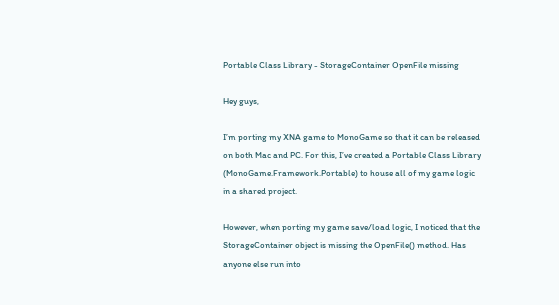Portable Class Library - StorageContainer OpenFile missing

Hey guys,

I’m porting my XNA game to MonoGame so that it can be released on both Mac and PC. For this, I’ve created a Portable Class Library (MonoGame.Framework.Portable) to house all of my game logic in a shared project.

However, when porting my game save/load logic, I noticed that the StorageContainer object is missing the OpenFile() method. Has anyone else run into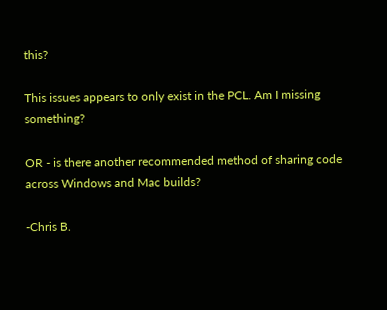this?

This issues appears to only exist in the PCL. Am I missing something?

OR - is there another recommended method of sharing code across Windows and Mac builds?

-Chris B.